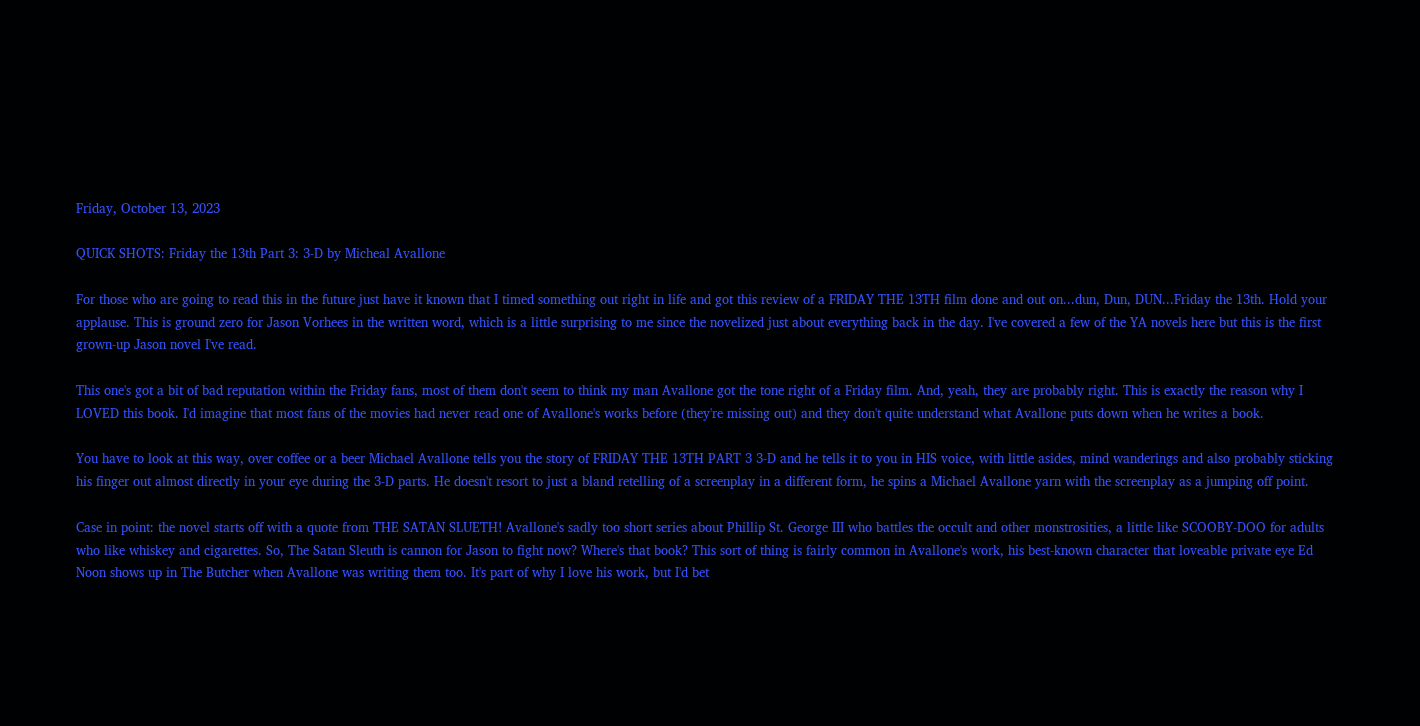Friday, October 13, 2023

QUICK SHOTS: Friday the 13th Part 3: 3-D by Micheal Avallone

For those who are going to read this in the future just have it known that I timed something out right in life and got this review of a FRIDAY THE 13TH film done and out on...dun, Dun, DUN...Friday the 13th. Hold your applause. This is ground zero for Jason Vorhees in the written word, which is a little surprising to me since the novelized just about everything back in the day. I've covered a few of the YA novels here but this is the first grown-up Jason novel I've read.

This one's got a bit of bad reputation within the Friday fans, most of them don't seem to think my man Avallone got the tone right of a Friday film. And, yeah, they are probably right. This is exactly the reason why I LOVED this book. I'd imagine that most fans of the movies had never read one of Avallone's works before (they're missing out) and they don't quite understand what Avallone puts down when he writes a book.

You have to look at this way, over coffee or a beer Michael Avallone tells you the story of FRIDAY THE 13TH PART 3 3-D and he tells it to you in HIS voice, with little asides, mind wanderings and also probably sticking his finger out almost directly in your eye during the 3-D parts. He doesn't resort to just a bland retelling of a screenplay in a different form, he spins a Michael Avallone yarn with the screenplay as a jumping off point.

Case in point: the novel starts off with a quote from THE SATAN SLUETH! Avallone's sadly too short series about Phillip St. George III who battles the occult and other monstrosities, a little like SCOOBY-DOO for adults who like whiskey and cigarettes. So, The Satan Sleuth is cannon for Jason to fight now? Where's that book? This sort of thing is fairly common in Avallone's work, his best-known character that loveable private eye Ed Noon shows up in The Butcher when Avallone was writing them too. It's part of why I love his work, but I'd bet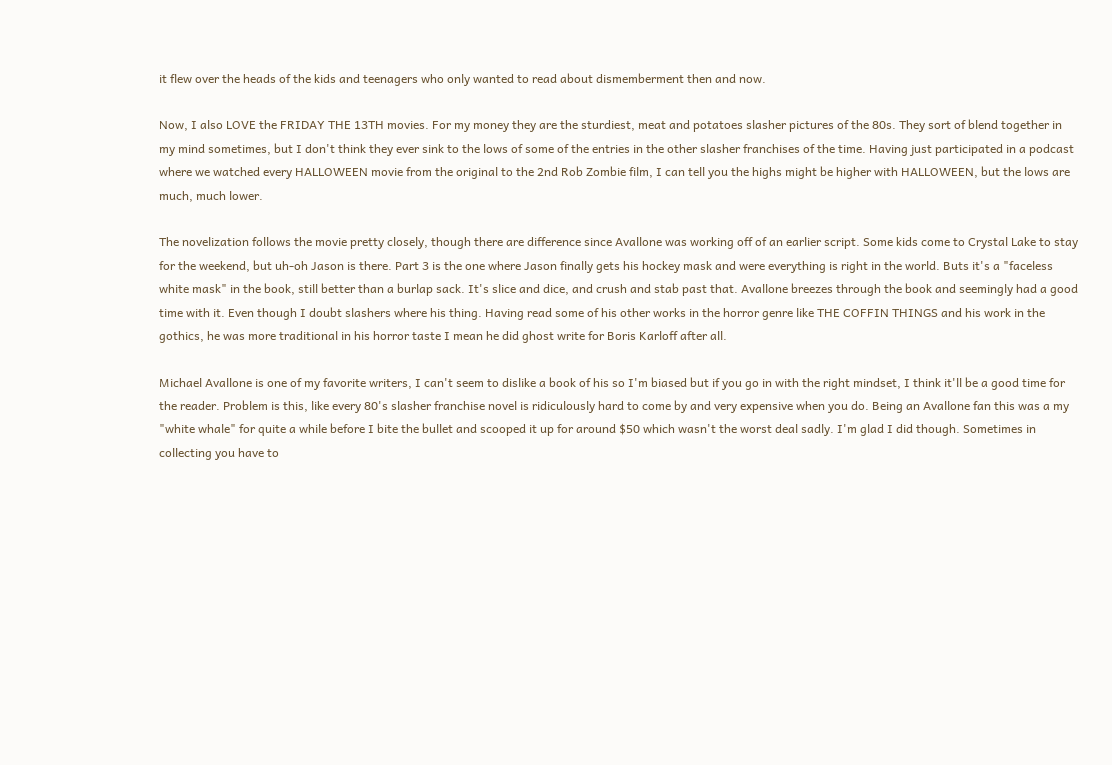it flew over the heads of the kids and teenagers who only wanted to read about dismemberment then and now.

Now, I also LOVE the FRIDAY THE 13TH movies. For my money they are the sturdiest, meat and potatoes slasher pictures of the 80s. They sort of blend together in my mind sometimes, but I don't think they ever sink to the lows of some of the entries in the other slasher franchises of the time. Having just participated in a podcast where we watched every HALLOWEEN movie from the original to the 2nd Rob Zombie film, I can tell you the highs might be higher with HALLOWEEN, but the lows are much, much lower.

The novelization follows the movie pretty closely, though there are difference since Avallone was working off of an earlier script. Some kids come to Crystal Lake to stay for the weekend, but uh-oh Jason is there. Part 3 is the one where Jason finally gets his hockey mask and were everything is right in the world. Buts it's a "faceless white mask" in the book, still better than a burlap sack. It's slice and dice, and crush and stab past that. Avallone breezes through the book and seemingly had a good time with it. Even though I doubt slashers where his thing. Having read some of his other works in the horror genre like THE COFFIN THINGS and his work in the gothics, he was more traditional in his horror taste I mean he did ghost write for Boris Karloff after all.

Michael Avallone is one of my favorite writers, I can't seem to dislike a book of his so I'm biased but if you go in with the right mindset, I think it'll be a good time for the reader. Problem is this, like every 80's slasher franchise novel is ridiculously hard to come by and very expensive when you do. Being an Avallone fan this was a my "white whale" for quite a while before I bite the bullet and scooped it up for around $50 which wasn't the worst deal sadly. I'm glad I did though. Sometimes in collecting you have to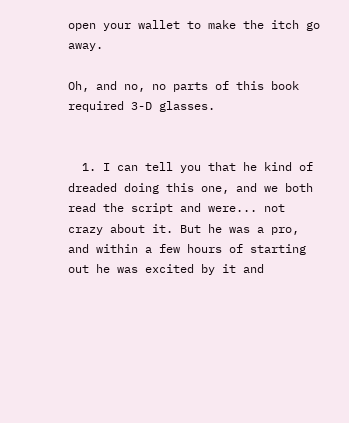open your wallet to make the itch go away.

Oh, and no, no parts of this book required 3-D glasses.


  1. I can tell you that he kind of dreaded doing this one, and we both read the script and were... not crazy about it. But he was a pro, and within a few hours of starting out he was excited by it and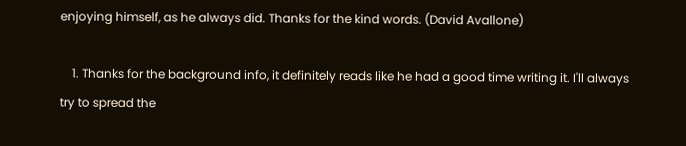enjoying himself, as he always did. Thanks for the kind words. (David Avallone)

    1. Thanks for the background info, it definitely reads like he had a good time writing it. I'll always try to spread the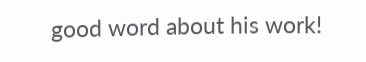good word about his work!